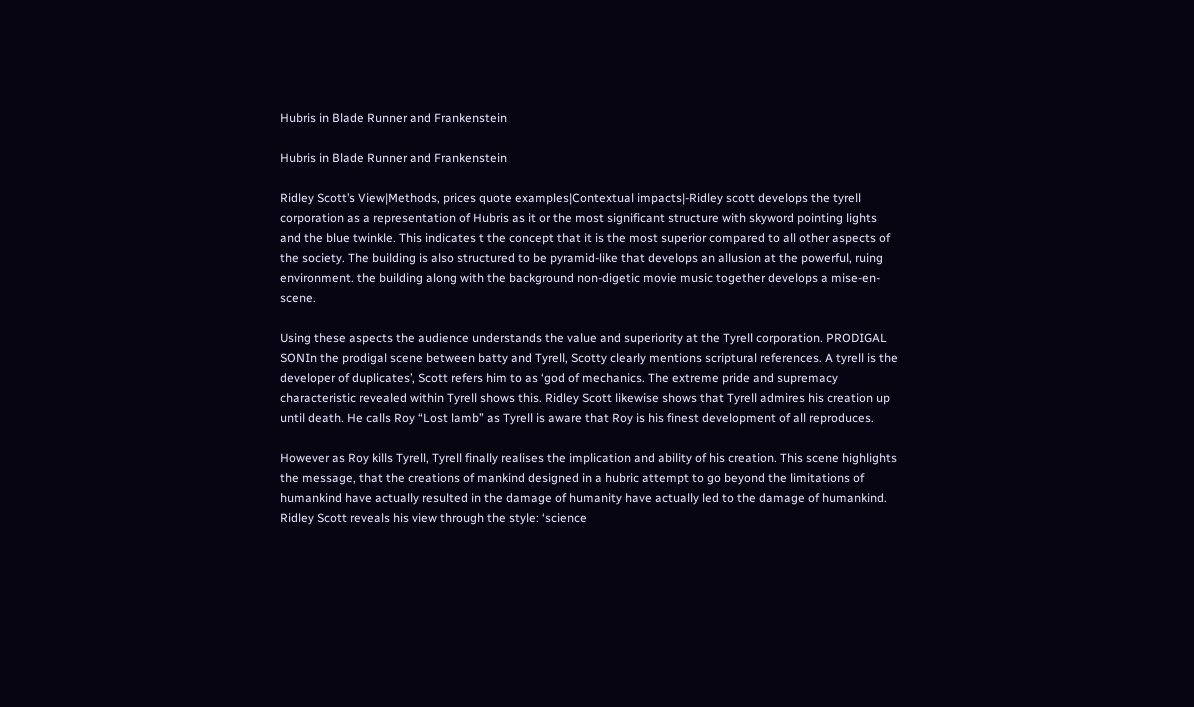Hubris in Blade Runner and Frankenstein

Hubris in Blade Runner and Frankenstein

Ridley Scott’s View|Methods, prices quote examples|Contextual impacts|-Ridley scott develops the tyrell corporation as a representation of Hubris as it or the most significant structure with skyword pointing lights and the blue twinkle. This indicates t the concept that it is the most superior compared to all other aspects of the society. The building is also structured to be pyramid-like that develops an allusion at the powerful, ruing environment. the building along with the background non-digetic movie music together develops a mise-en-scene.

Using these aspects the audience understands the value and superiority at the Tyrell corporation. PRODIGAL SONIn the prodigal scene between batty and Tyrell, Scotty clearly mentions scriptural references. A tyrell is the developer of duplicates’, Scott refers him to as ‘god of mechanics. The extreme pride and supremacy characteristic revealed within Tyrell shows this. Ridley Scott likewise shows that Tyrell admires his creation up until death. He calls Roy “Lost lamb” as Tyrell is aware that Roy is his finest development of all reproduces.

However as Roy kills Tyrell, Tyrell finally realises the implication and ability of his creation. This scene highlights the message, that the creations of mankind designed in a hubric attempt to go beyond the limitations of humankind have actually resulted in the damage of humanity have actually led to the damage of humankind. Ridley Scott reveals his view through the style: ‘science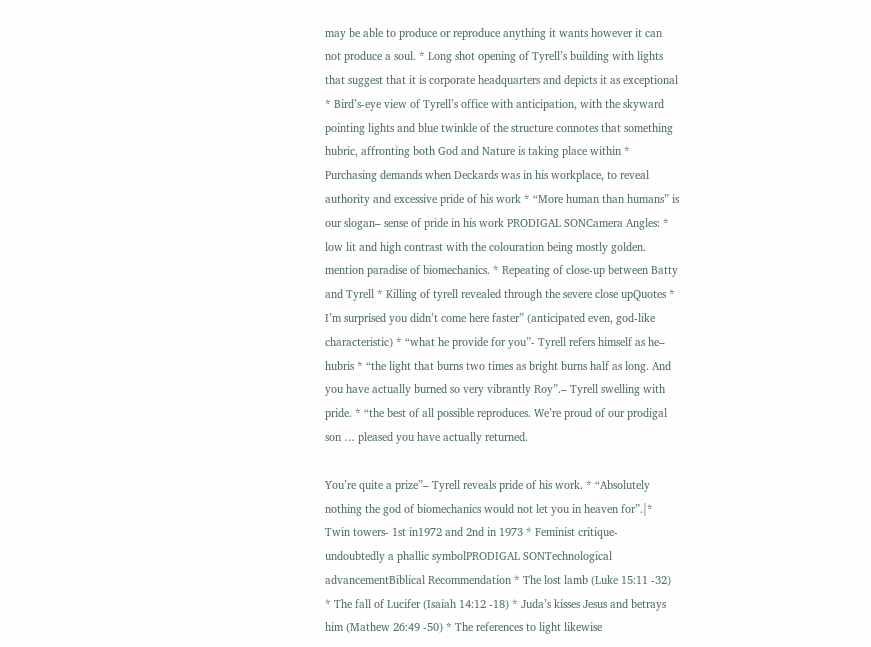may be able to produce or reproduce anything it wants however it can not produce a soul. * Long shot opening of Tyrell’s building with lights that suggest that it is corporate headquarters and depicts it as exceptional * Bird’s-eye view of Tyrell’s office with anticipation, with the skyward pointing lights and blue twinkle of the structure connotes that something hubric, affronting both God and Nature is taking place within * Purchasing demands when Deckards was in his workplace, to reveal authority and excessive pride of his work * “More human than humans” is our slogan– sense of pride in his work PRODIGAL SONCamera Angles: * low lit and high contrast with the colouration being mostly golden. mention paradise of biomechanics. * Repeating of close-up between Batty and Tyrell * Killing of tyrell revealed through the severe close upQuotes * I’m surprised you didn’t come here faster” (anticipated even, god-like characteristic) * “what he provide for you”- Tyrell refers himself as he– hubris * “the light that burns two times as bright burns half as long. And you have actually burned so very vibrantly Roy”.– Tyrell swelling with pride. * “the best of all possible reproduces. We’re proud of our prodigal son … pleased you have actually returned.

You’re quite a prize”– Tyrell reveals pride of his work. * “Absolutely nothing the god of biomechanics would not let you in heaven for”.|* Twin towers- 1st in1972 and 2nd in 1973 * Feminist critique- undoubtedly a phallic symbolPRODIGAL SONTechnological advancementBiblical Recommendation * The lost lamb (Luke 15:11 -32) * The fall of Lucifer (Isaiah 14:12 -18) * Juda’s kisses Jesus and betrays him (Mathew 26:49 -50) * The references to light likewise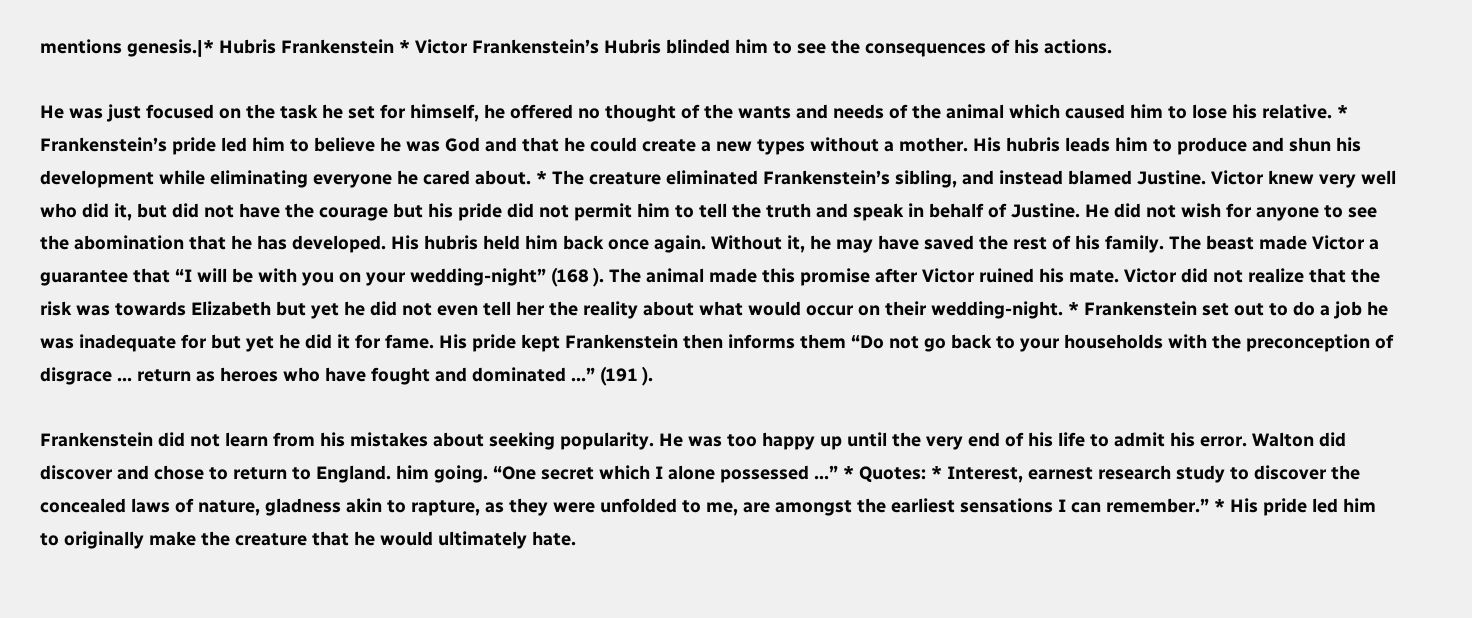mentions genesis.|* Hubris Frankenstein * Victor Frankenstein’s Hubris blinded him to see the consequences of his actions.

He was just focused on the task he set for himself, he offered no thought of the wants and needs of the animal which caused him to lose his relative. * Frankenstein’s pride led him to believe he was God and that he could create a new types without a mother. His hubris leads him to produce and shun his development while eliminating everyone he cared about. * The creature eliminated Frankenstein’s sibling, and instead blamed Justine. Victor knew very well who did it, but did not have the courage but his pride did not permit him to tell the truth and speak in behalf of Justine. He did not wish for anyone to see the abomination that he has developed. His hubris held him back once again. Without it, he may have saved the rest of his family. The beast made Victor a guarantee that “I will be with you on your wedding-night” (168 ). The animal made this promise after Victor ruined his mate. Victor did not realize that the risk was towards Elizabeth but yet he did not even tell her the reality about what would occur on their wedding-night. * Frankenstein set out to do a job he was inadequate for but yet he did it for fame. His pride kept Frankenstein then informs them “Do not go back to your households with the preconception of disgrace … return as heroes who have fought and dominated …” (191 ).

Frankenstein did not learn from his mistakes about seeking popularity. He was too happy up until the very end of his life to admit his error. Walton did discover and chose to return to England. him going. “One secret which I alone possessed …” * Quotes: * Interest, earnest research study to discover the concealed laws of nature, gladness akin to rapture, as they were unfolded to me, are amongst the earliest sensations I can remember.” * His pride led him to originally make the creature that he would ultimately hate.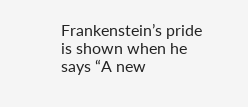Frankenstein’s pride is shown when he says “A new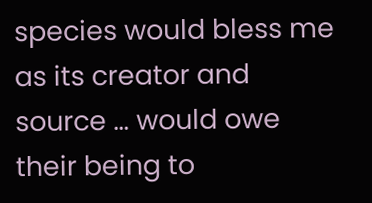species would bless me as its creator and source … would owe their being to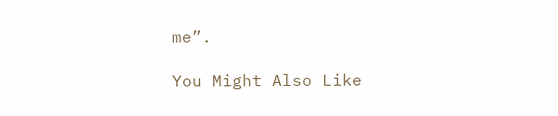me”.

You Might Also Like